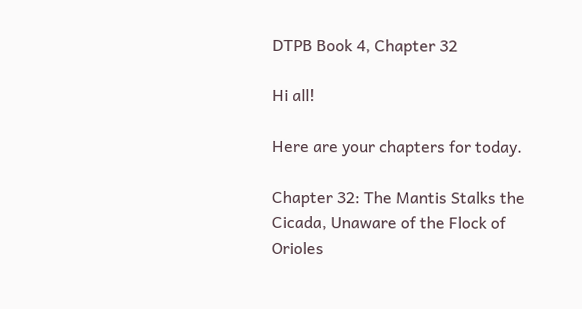DTPB Book 4, Chapter 32

Hi all!

Here are your chapters for today.

Chapter 32: The Mantis Stalks the Cicada, Unaware of the Flock of Orioles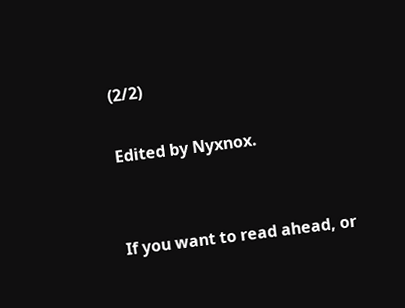(2/2)

Edited by Nyxnox.


If you want to read ahead, or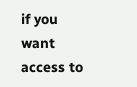if you want access to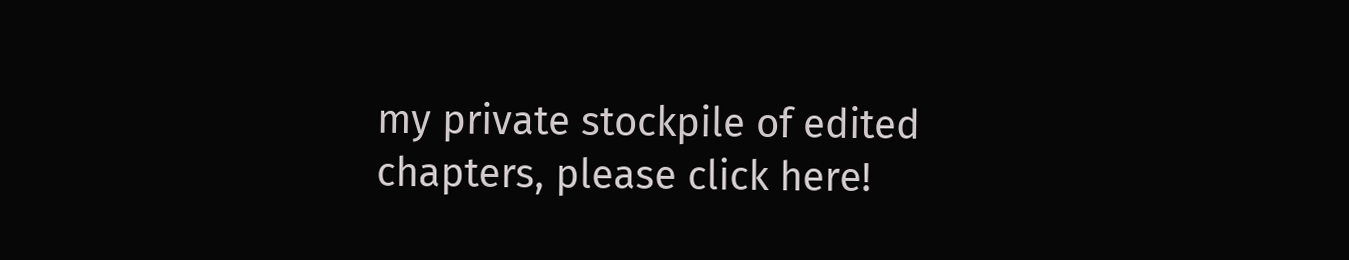my private stockpile of edited chapters, please click here!